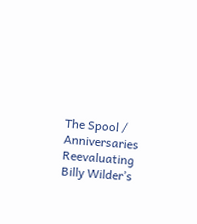The Spool / Anniversaries
Reevaluating Billy Wilder’s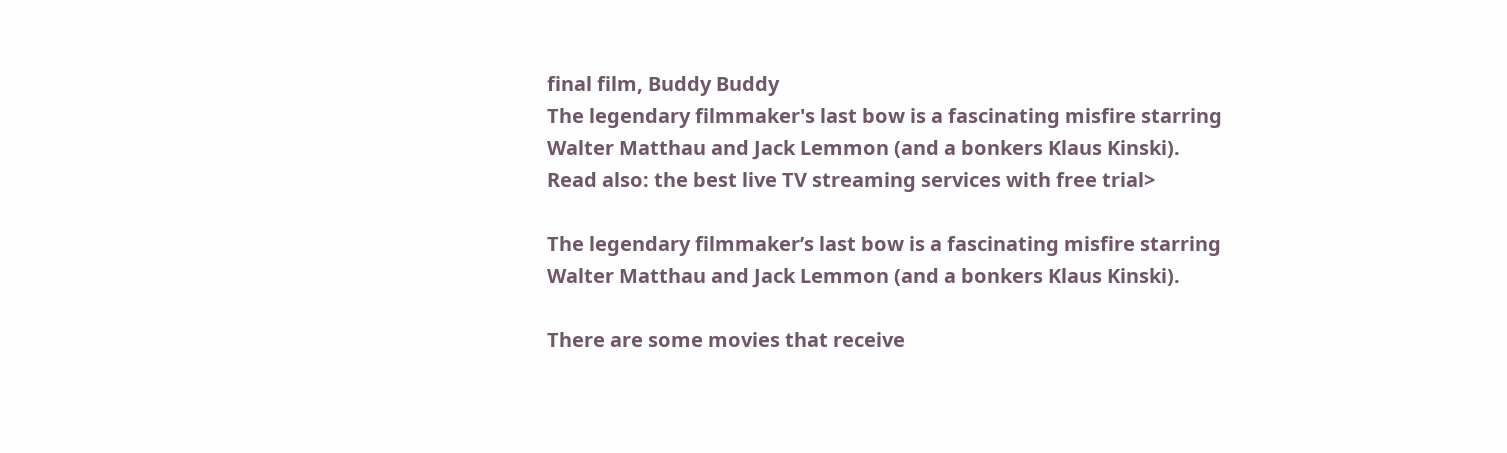final film, Buddy Buddy
The legendary filmmaker's last bow is a fascinating misfire starring Walter Matthau and Jack Lemmon (and a bonkers Klaus Kinski).
Read also: the best live TV streaming services with free trial>

The legendary filmmaker’s last bow is a fascinating misfire starring Walter Matthau and Jack Lemmon (and a bonkers Klaus Kinski).

There are some movies that receive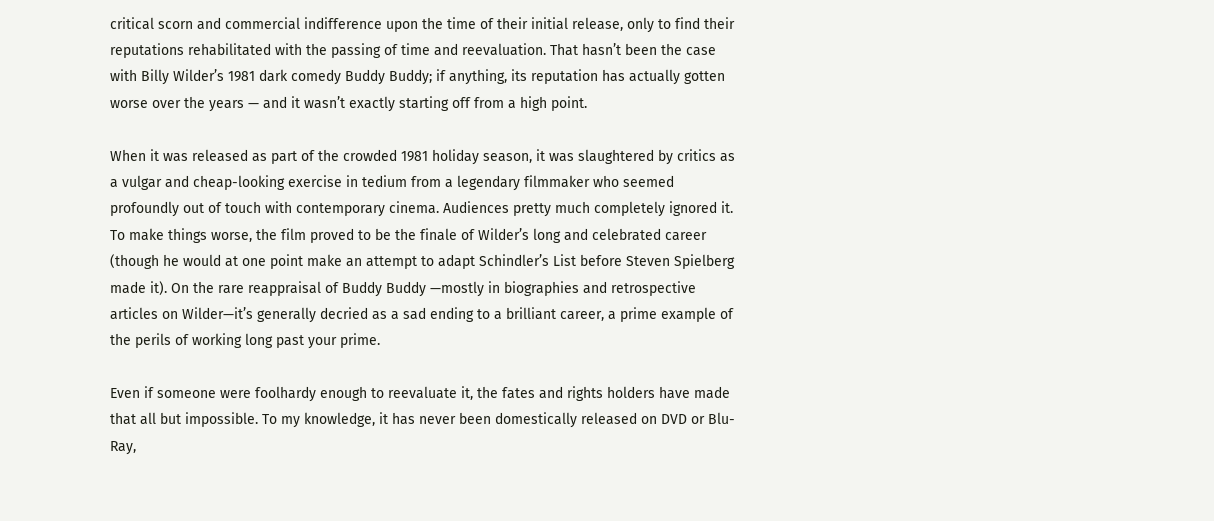critical scorn and commercial indifference upon the time of their initial release, only to find their reputations rehabilitated with the passing of time and reevaluation. That hasn’t been the case with Billy Wilder’s 1981 dark comedy Buddy Buddy; if anything, its reputation has actually gotten worse over the years — and it wasn’t exactly starting off from a high point.

When it was released as part of the crowded 1981 holiday season, it was slaughtered by critics as a vulgar and cheap-looking exercise in tedium from a legendary filmmaker who seemed profoundly out of touch with contemporary cinema. Audiences pretty much completely ignored it. To make things worse, the film proved to be the finale of Wilder’s long and celebrated career (though he would at one point make an attempt to adapt Schindler’s List before Steven Spielberg made it). On the rare reappraisal of Buddy Buddy —mostly in biographies and retrospective articles on Wilder—it’s generally decried as a sad ending to a brilliant career, a prime example of the perils of working long past your prime.

Even if someone were foolhardy enough to reevaluate it, the fates and rights holders have made that all but impossible. To my knowledge, it has never been domestically released on DVD or Blu-Ray,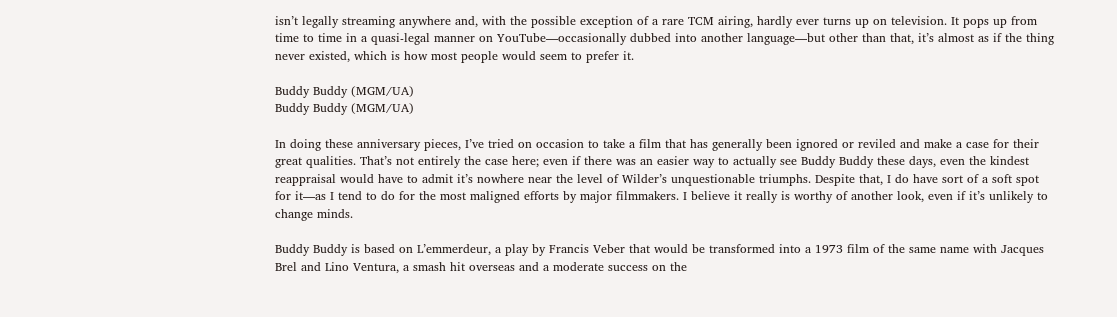isn’t legally streaming anywhere and, with the possible exception of a rare TCM airing, hardly ever turns up on television. It pops up from time to time in a quasi-legal manner on YouTube—occasionally dubbed into another language—but other than that, it’s almost as if the thing never existed, which is how most people would seem to prefer it.

Buddy Buddy (MGM/UA)
Buddy Buddy (MGM/UA)

In doing these anniversary pieces, I’ve tried on occasion to take a film that has generally been ignored or reviled and make a case for their great qualities. That’s not entirely the case here; even if there was an easier way to actually see Buddy Buddy these days, even the kindest reappraisal would have to admit it’s nowhere near the level of Wilder’s unquestionable triumphs. Despite that, I do have sort of a soft spot for it—as I tend to do for the most maligned efforts by major filmmakers. I believe it really is worthy of another look, even if it’s unlikely to change minds.

Buddy Buddy is based on L’emmerdeur, a play by Francis Veber that would be transformed into a 1973 film of the same name with Jacques Brel and Lino Ventura, a smash hit overseas and a moderate success on the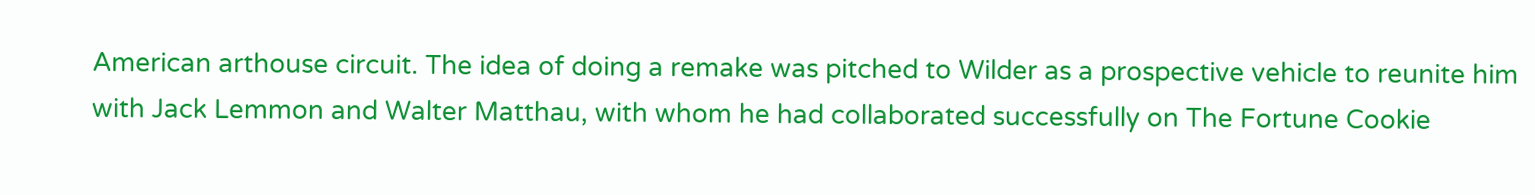American arthouse circuit. The idea of doing a remake was pitched to Wilder as a prospective vehicle to reunite him with Jack Lemmon and Walter Matthau, with whom he had collaborated successfully on The Fortune Cookie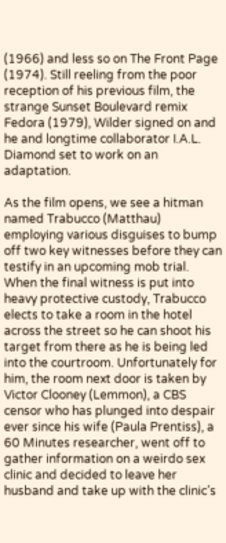(1966) and less so on The Front Page (1974). Still reeling from the poor reception of his previous film, the strange Sunset Boulevard remix Fedora (1979), Wilder signed on and he and longtime collaborator I.A.L. Diamond set to work on an adaptation.

As the film opens, we see a hitman named Trabucco (Matthau) employing various disguises to bump off two key witnesses before they can testify in an upcoming mob trial. When the final witness is put into heavy protective custody, Trabucco elects to take a room in the hotel across the street so he can shoot his target from there as he is being led into the courtroom. Unfortunately for him, the room next door is taken by Victor Clooney (Lemmon), a CBS censor who has plunged into despair ever since his wife (Paula Prentiss), a 60 Minutes researcher, went off to gather information on a weirdo sex clinic and decided to leave her husband and take up with the clinic’s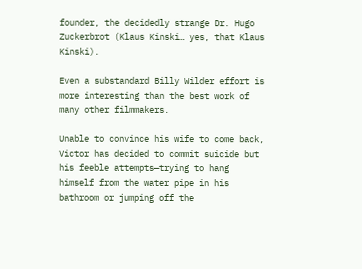founder, the decidedly strange Dr. Hugo Zuckerbrot (Klaus Kinski… yes, that Klaus Kinski).

Even a substandard Billy Wilder effort is more interesting than the best work of many other filmmakers.

Unable to convince his wife to come back, Victor has decided to commit suicide but his feeble attempts—trying to hang himself from the water pipe in his bathroom or jumping off the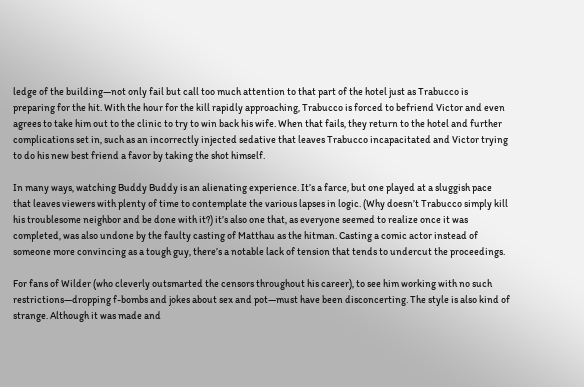ledge of the building—not only fail but call too much attention to that part of the hotel just as Trabucco is preparing for the hit. With the hour for the kill rapidly approaching, Trabucco is forced to befriend Victor and even agrees to take him out to the clinic to try to win back his wife. When that fails, they return to the hotel and further complications set in, such as an incorrectly injected sedative that leaves Trabucco incapacitated and Victor trying to do his new best friend a favor by taking the shot himself.

In many ways, watching Buddy Buddy is an alienating experience. It’s a farce, but one played at a sluggish pace that leaves viewers with plenty of time to contemplate the various lapses in logic. (Why doesn’t Trabucco simply kill his troublesome neighbor and be done with it?) it’s also one that, as everyone seemed to realize once it was completed, was also undone by the faulty casting of Matthau as the hitman. Casting a comic actor instead of someone more convincing as a tough guy, there’s a notable lack of tension that tends to undercut the proceedings.

For fans of Wilder (who cleverly outsmarted the censors throughout his career), to see him working with no such restrictions—dropping f-bombs and jokes about sex and pot—must have been disconcerting. The style is also kind of strange. Although it was made and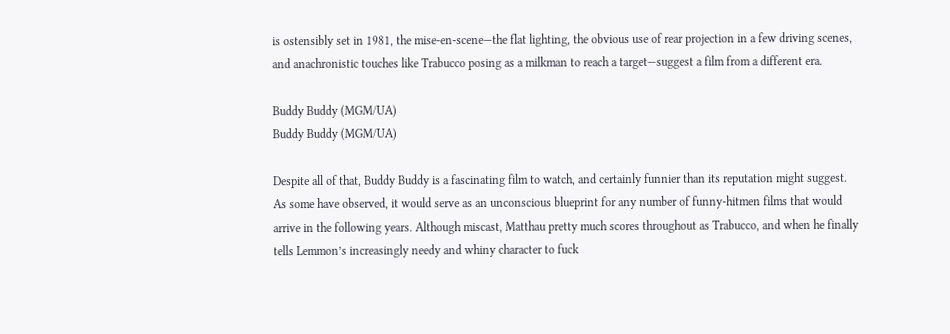is ostensibly set in 1981, the mise-en-scene—the flat lighting, the obvious use of rear projection in a few driving scenes, and anachronistic touches like Trabucco posing as a milkman to reach a target—suggest a film from a different era.

Buddy Buddy (MGM/UA)
Buddy Buddy (MGM/UA)

Despite all of that, Buddy Buddy is a fascinating film to watch, and certainly funnier than its reputation might suggest. As some have observed, it would serve as an unconscious blueprint for any number of funny-hitmen films that would arrive in the following years. Although miscast, Matthau pretty much scores throughout as Trabucco, and when he finally tells Lemmon’s increasingly needy and whiny character to fuck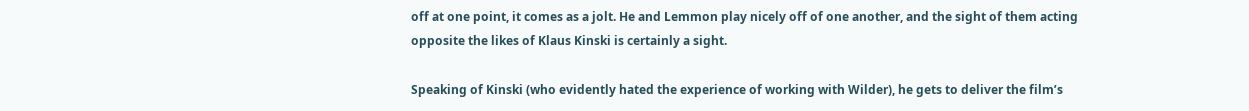off at one point, it comes as a jolt. He and Lemmon play nicely off of one another, and the sight of them acting opposite the likes of Klaus Kinski is certainly a sight.

Speaking of Kinski (who evidently hated the experience of working with Wilder), he gets to deliver the film’s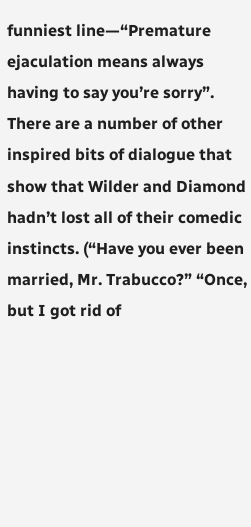funniest line—“Premature ejaculation means always having to say you’re sorry”. There are a number of other inspired bits of dialogue that show that Wilder and Diamond hadn’t lost all of their comedic instincts. (“Have you ever been married, Mr. Trabucco?” “Once, but I got rid of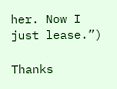her. Now I just lease.”)

Thanks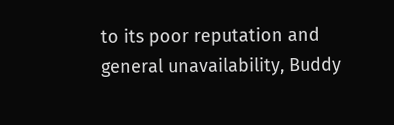to its poor reputation and general unavailability, Buddy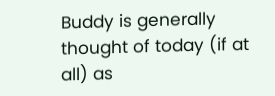Buddy is generally thought of today (if at all) as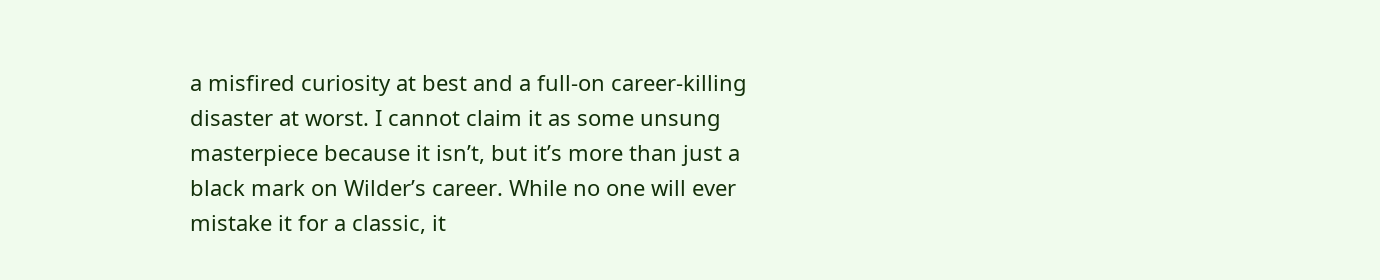a misfired curiosity at best and a full-on career-killing disaster at worst. I cannot claim it as some unsung masterpiece because it isn’t, but it’s more than just a black mark on Wilder’s career. While no one will ever mistake it for a classic, it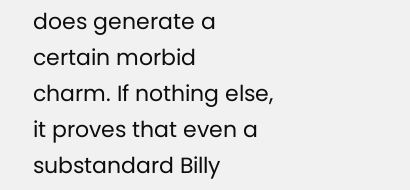does generate a certain morbid charm. If nothing else, it proves that even a substandard Billy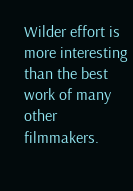Wilder effort is more interesting than the best work of many other filmmakers.